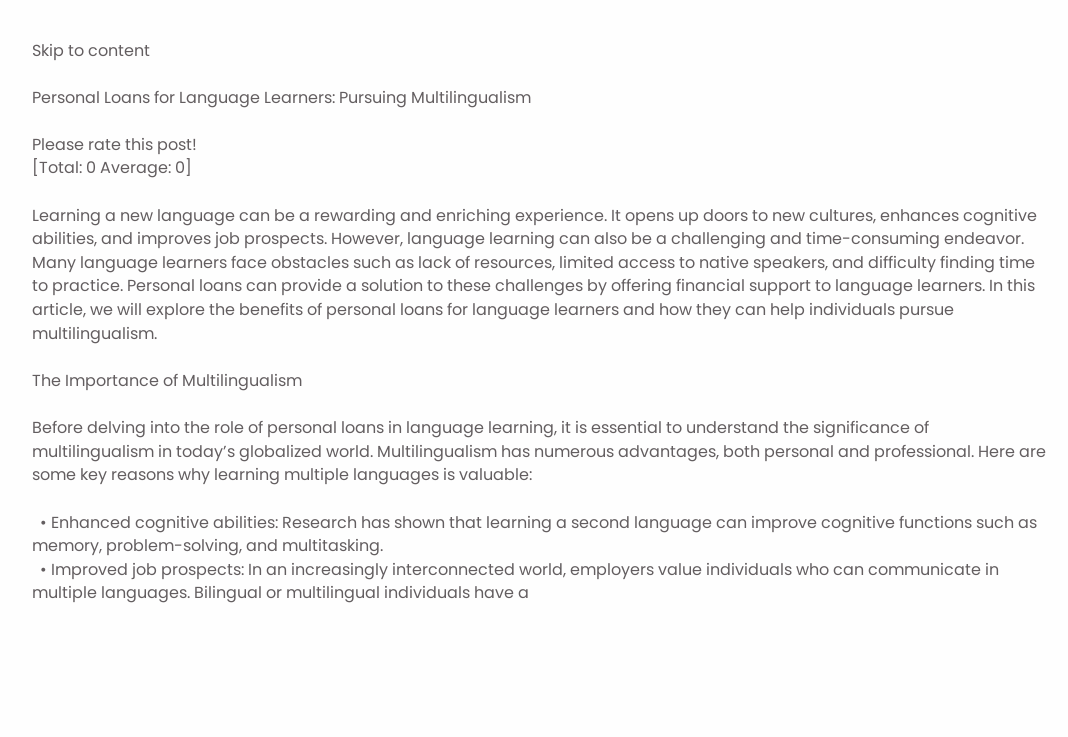Skip to content

Personal Loans for Language Learners: Pursuing Multilingualism

Please rate this post!
[Total: 0 Average: 0]

Learning a new language can be a rewarding and enriching experience. It opens up doors to new cultures, enhances cognitive abilities, and improves job prospects. However, language learning can also be a challenging and time-consuming endeavor. Many language learners face obstacles such as lack of resources, limited access to native speakers, and difficulty finding time to practice. Personal loans can provide a solution to these challenges by offering financial support to language learners. In this article, we will explore the benefits of personal loans for language learners and how they can help individuals pursue multilingualism.

The Importance of Multilingualism

Before delving into the role of personal loans in language learning, it is essential to understand the significance of multilingualism in today’s globalized world. Multilingualism has numerous advantages, both personal and professional. Here are some key reasons why learning multiple languages is valuable:

  • Enhanced cognitive abilities: Research has shown that learning a second language can improve cognitive functions such as memory, problem-solving, and multitasking.
  • Improved job prospects: In an increasingly interconnected world, employers value individuals who can communicate in multiple languages. Bilingual or multilingual individuals have a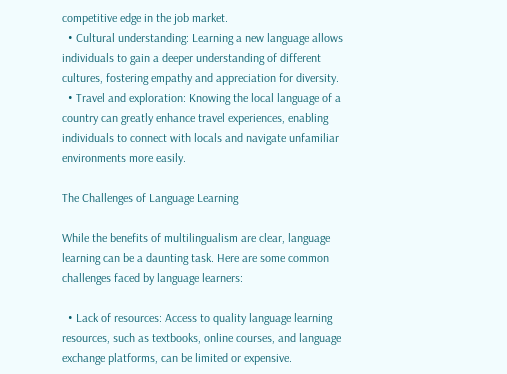competitive edge in the job market.
  • Cultural understanding: Learning a new language allows individuals to gain a deeper understanding of different cultures, fostering empathy and appreciation for diversity.
  • Travel and exploration: Knowing the local language of a country can greatly enhance travel experiences, enabling individuals to connect with locals and navigate unfamiliar environments more easily.

The Challenges of Language Learning

While the benefits of multilingualism are clear, language learning can be a daunting task. Here are some common challenges faced by language learners:

  • Lack of resources: Access to quality language learning resources, such as textbooks, online courses, and language exchange platforms, can be limited or expensive.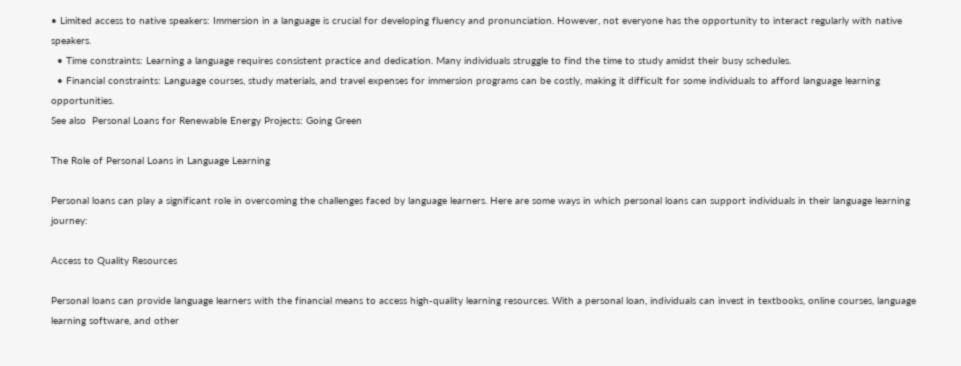• Limited access to native speakers: Immersion in a language is crucial for developing fluency and pronunciation. However, not everyone has the opportunity to interact regularly with native speakers.
  • Time constraints: Learning a language requires consistent practice and dedication. Many individuals struggle to find the time to study amidst their busy schedules.
  • Financial constraints: Language courses, study materials, and travel expenses for immersion programs can be costly, making it difficult for some individuals to afford language learning opportunities.
See also  Personal Loans for Renewable Energy Projects: Going Green

The Role of Personal Loans in Language Learning

Personal loans can play a significant role in overcoming the challenges faced by language learners. Here are some ways in which personal loans can support individuals in their language learning journey:

Access to Quality Resources

Personal loans can provide language learners with the financial means to access high-quality learning resources. With a personal loan, individuals can invest in textbooks, online courses, language learning software, and other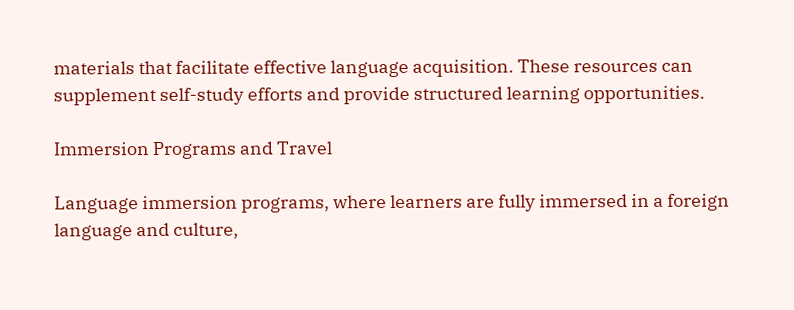materials that facilitate effective language acquisition. These resources can supplement self-study efforts and provide structured learning opportunities.

Immersion Programs and Travel

Language immersion programs, where learners are fully immersed in a foreign language and culture,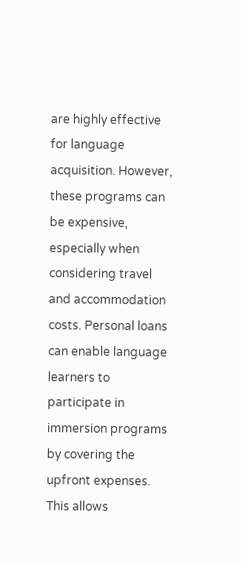are highly effective for language acquisition. However, these programs can be expensive, especially when considering travel and accommodation costs. Personal loans can enable language learners to participate in immersion programs by covering the upfront expenses. This allows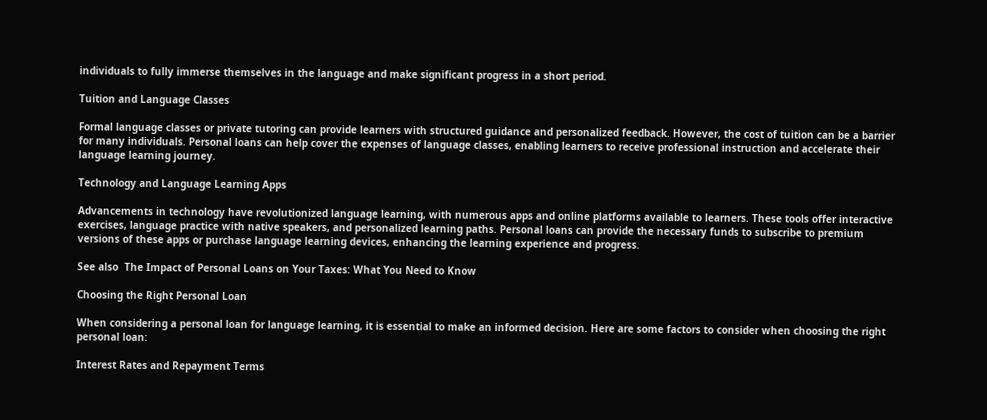individuals to fully immerse themselves in the language and make significant progress in a short period.

Tuition and Language Classes

Formal language classes or private tutoring can provide learners with structured guidance and personalized feedback. However, the cost of tuition can be a barrier for many individuals. Personal loans can help cover the expenses of language classes, enabling learners to receive professional instruction and accelerate their language learning journey.

Technology and Language Learning Apps

Advancements in technology have revolutionized language learning, with numerous apps and online platforms available to learners. These tools offer interactive exercises, language practice with native speakers, and personalized learning paths. Personal loans can provide the necessary funds to subscribe to premium versions of these apps or purchase language learning devices, enhancing the learning experience and progress.

See also  The Impact of Personal Loans on Your Taxes: What You Need to Know

Choosing the Right Personal Loan

When considering a personal loan for language learning, it is essential to make an informed decision. Here are some factors to consider when choosing the right personal loan:

Interest Rates and Repayment Terms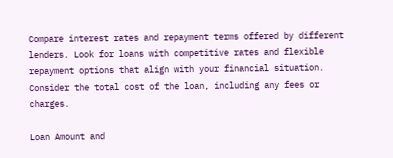Compare interest rates and repayment terms offered by different lenders. Look for loans with competitive rates and flexible repayment options that align with your financial situation. Consider the total cost of the loan, including any fees or charges.

Loan Amount and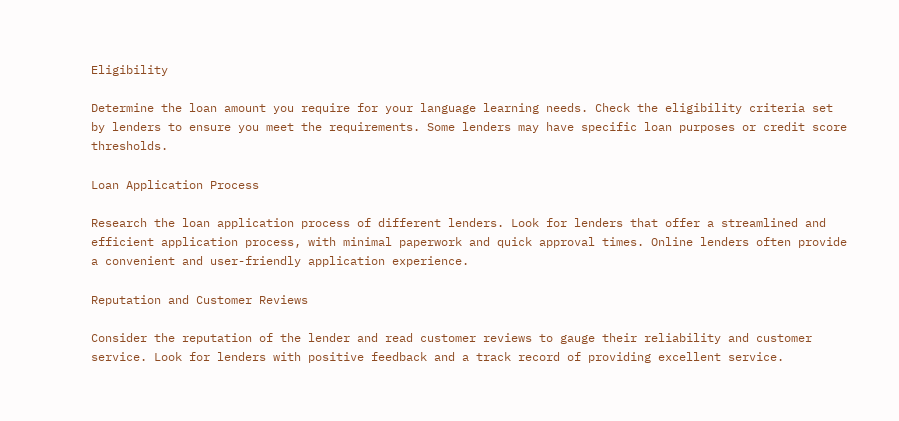Eligibility

Determine the loan amount you require for your language learning needs. Check the eligibility criteria set by lenders to ensure you meet the requirements. Some lenders may have specific loan purposes or credit score thresholds.

Loan Application Process

Research the loan application process of different lenders. Look for lenders that offer a streamlined and efficient application process, with minimal paperwork and quick approval times. Online lenders often provide a convenient and user-friendly application experience.

Reputation and Customer Reviews

Consider the reputation of the lender and read customer reviews to gauge their reliability and customer service. Look for lenders with positive feedback and a track record of providing excellent service.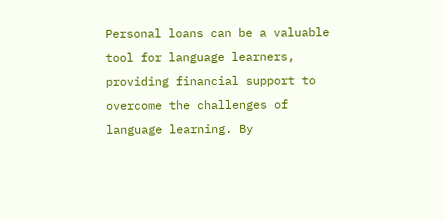Personal loans can be a valuable tool for language learners, providing financial support to overcome the challenges of language learning. By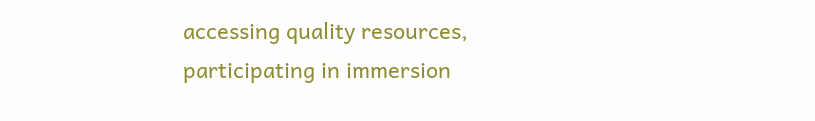accessing quality resources, participating in immersion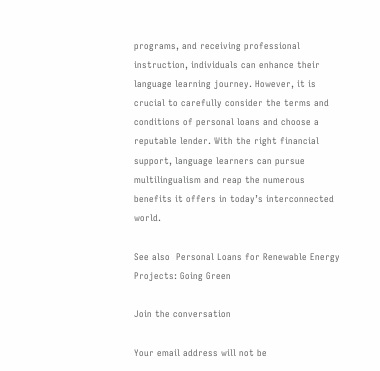programs, and receiving professional instruction, individuals can enhance their language learning journey. However, it is crucial to carefully consider the terms and conditions of personal loans and choose a reputable lender. With the right financial support, language learners can pursue multilingualism and reap the numerous benefits it offers in today’s interconnected world.

See also  Personal Loans for Renewable Energy Projects: Going Green

Join the conversation

Your email address will not be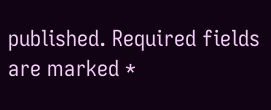published. Required fields are marked *